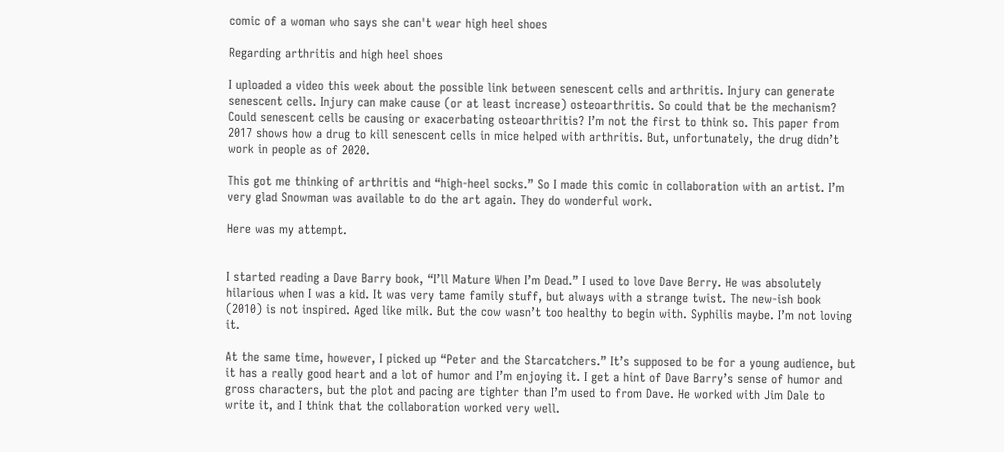comic of a woman who says she can't wear high heel shoes

Regarding arthritis and high heel shoes

I uploaded a video this week about the possible link between senescent cells and arthritis. Injury can generate senescent cells. Injury can make cause (or at least increase) osteoarthritis. So could that be the mechanism? Could senescent cells be causing or exacerbating osteoarthritis? I’m not the first to think so. This paper from 2017 shows how a drug to kill senescent cells in mice helped with arthritis. But, unfortunately, the drug didn’t work in people as of 2020.

This got me thinking of arthritis and “high-heel socks.” So I made this comic in collaboration with an artist. I’m very glad Snowman was available to do the art again. They do wonderful work.

Here was my attempt.


I started reading a Dave Barry book, “I’ll Mature When I’m Dead.” I used to love Dave Berry. He was absolutely hilarious when I was a kid. It was very tame family stuff, but always with a strange twist. The new-ish book (2010) is not inspired. Aged like milk. But the cow wasn’t too healthy to begin with. Syphilis maybe. I’m not loving it.

At the same time, however, I picked up “Peter and the Starcatchers.” It’s supposed to be for a young audience, but it has a really good heart and a lot of humor and I’m enjoying it. I get a hint of Dave Barry’s sense of humor and gross characters, but the plot and pacing are tighter than I’m used to from Dave. He worked with Jim Dale to write it, and I think that the collaboration worked very well.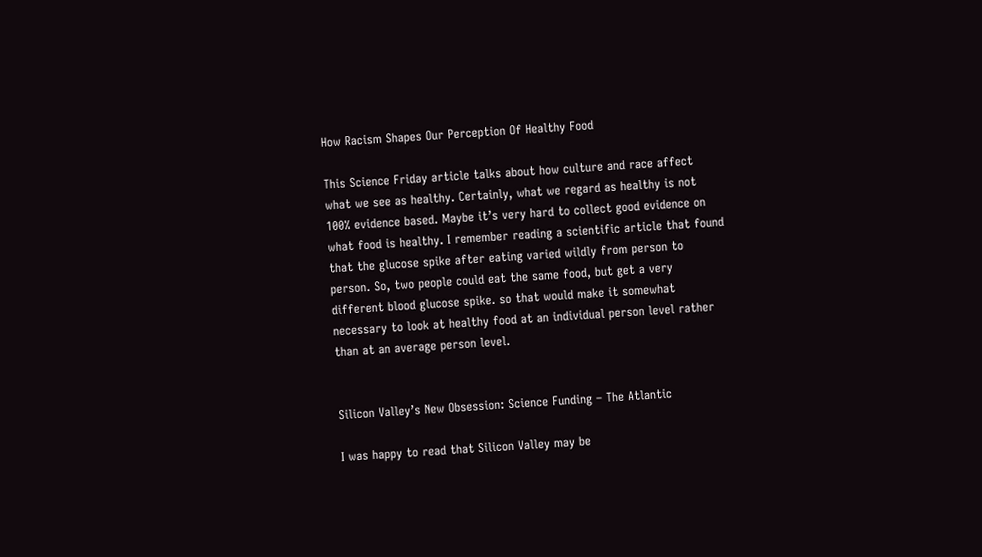How Racism Shapes Our Perception Of Healthy Food

This Science Friday article talks about how culture and race affect what we see as healthy. Certainly, what we regard as healthy is not 100% evidence based. Maybe it’s very hard to collect good evidence on what food is healthy. I remember reading a scientific article that found that the glucose spike after eating varied wildly from person to person. So, two people could eat the same food, but get a very different blood glucose spike. so that would make it somewhat necessary to look at healthy food at an individual person level rather than at an average person level.


Silicon Valley’s New Obsession: Science Funding – The Atlantic

I was happy to read that Silicon Valley may be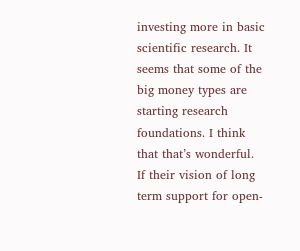investing more in basic scientific research. It seems that some of the big money types are starting research foundations. I think that that’s wonderful. If their vision of long term support for open-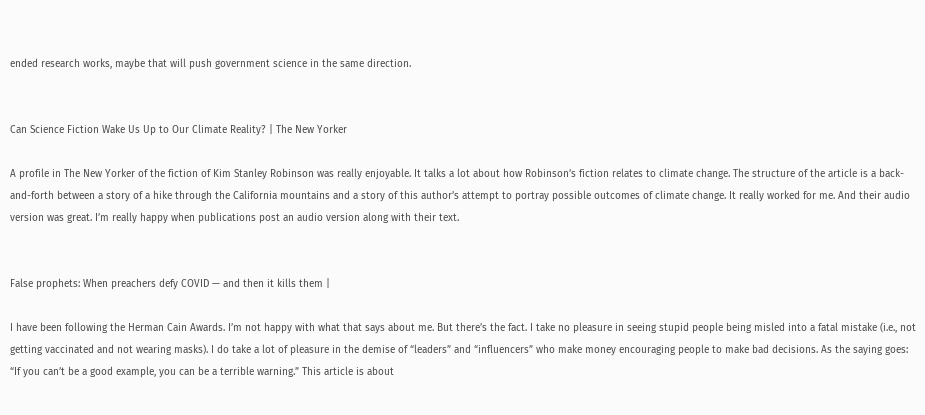ended research works, maybe that will push government science in the same direction.


Can Science Fiction Wake Us Up to Our Climate Reality? | The New Yorker

A profile in The New Yorker of the fiction of Kim Stanley Robinson was really enjoyable. It talks a lot about how Robinson’s fiction relates to climate change. The structure of the article is a back-and-forth between a story of a hike through the California mountains and a story of this author’s attempt to portray possible outcomes of climate change. It really worked for me. And their audio version was great. I’m really happy when publications post an audio version along with their text.


False prophets: When preachers defy COVID — and then it kills them |

I have been following the Herman Cain Awards. I’m not happy with what that says about me. But there’s the fact. I take no pleasure in seeing stupid people being misled into a fatal mistake (i.e., not getting vaccinated and not wearing masks). I do take a lot of pleasure in the demise of “leaders” and “influencers” who make money encouraging people to make bad decisions. As the saying goes: “If you can’t be a good example, you can be a terrible warning.” This article is about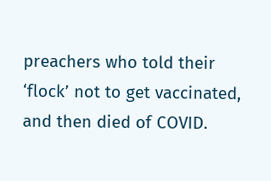preachers who told their ‘flock’ not to get vaccinated, and then died of COVID.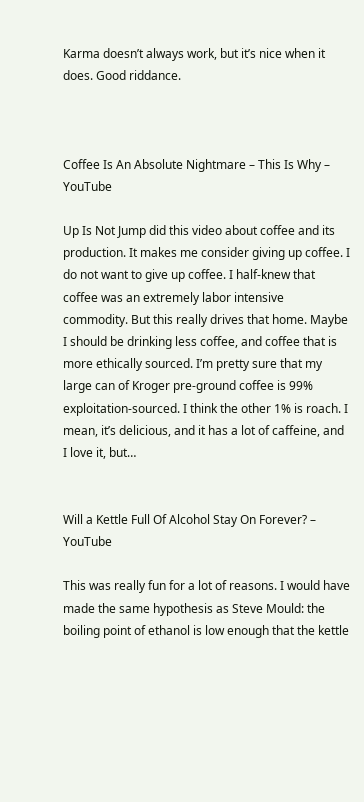Karma doesn’t always work, but it’s nice when it does. Good riddance.



Coffee Is An Absolute Nightmare – This Is Why – YouTube

Up Is Not Jump did this video about coffee and its production. It makes me consider giving up coffee. I do not want to give up coffee. I half-knew that coffee was an extremely labor intensive commodity. But this really drives that home. Maybe I should be drinking less coffee, and coffee that is more ethically sourced. I’m pretty sure that my large can of Kroger pre-ground coffee is 99% exploitation-sourced. I think the other 1% is roach. I mean, it’s delicious, and it has a lot of caffeine, and I love it, but…


Will a Kettle Full Of Alcohol Stay On Forever? – YouTube

This was really fun for a lot of reasons. I would have made the same hypothesis as Steve Mould: the boiling point of ethanol is low enough that the kettle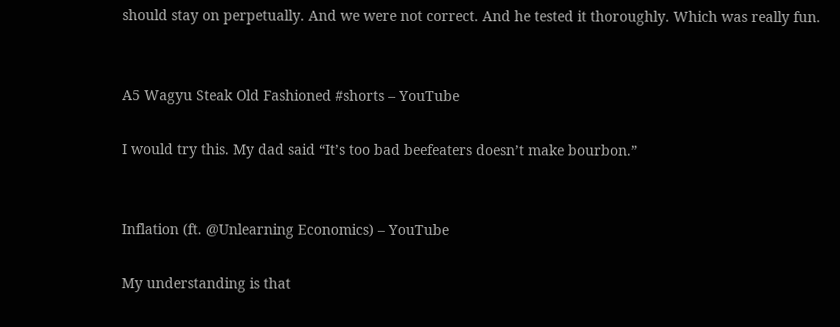should stay on perpetually. And we were not correct. And he tested it thoroughly. Which was really fun.


A5 Wagyu Steak Old Fashioned #shorts – YouTube

I would try this. My dad said “It’s too bad beefeaters doesn’t make bourbon.”


Inflation (ft. @Unlearning Economics) – YouTube

My understanding is that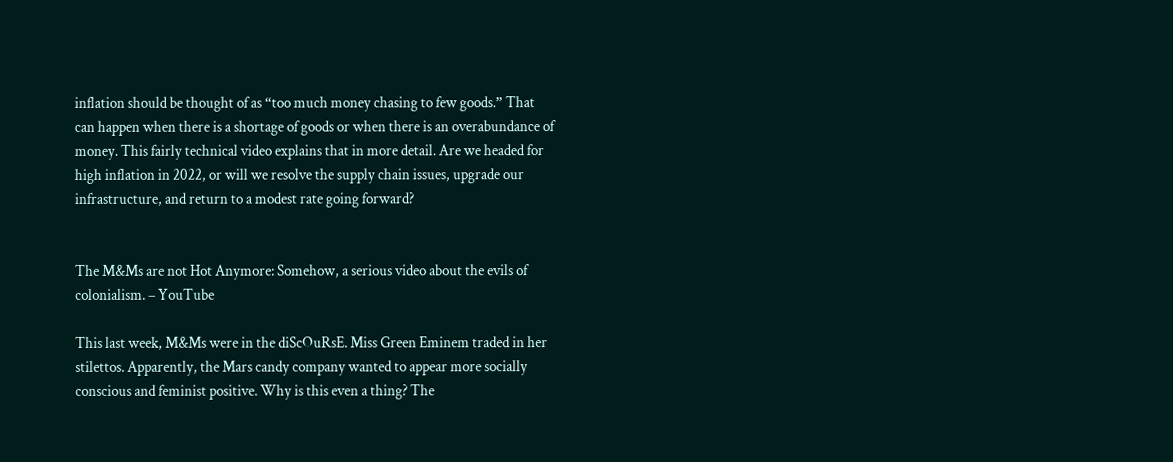inflation should be thought of as “too much money chasing to few goods.” That can happen when there is a shortage of goods or when there is an overabundance of money. This fairly technical video explains that in more detail. Are we headed for high inflation in 2022, or will we resolve the supply chain issues, upgrade our infrastructure, and return to a modest rate going forward?


The M&Ms are not Hot Anymore: Somehow, a serious video about the evils of colonialism. – YouTube

This last week, M&Ms were in the diScOuRsE. Miss Green Eminem traded in her stilettos. Apparently, the Mars candy company wanted to appear more socially conscious and feminist positive. Why is this even a thing? The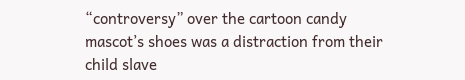“controversy” over the cartoon candy mascot’s shoes was a distraction from their child slave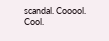scandal. Cooool. Cool.